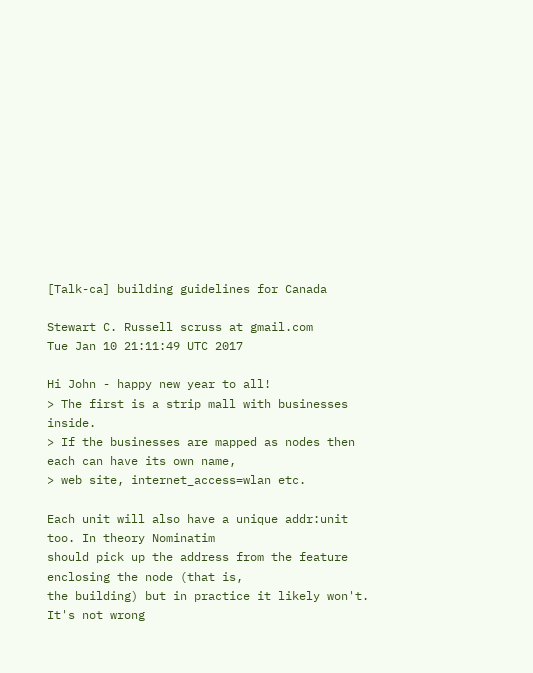[Talk-ca] building guidelines for Canada

Stewart C. Russell scruss at gmail.com
Tue Jan 10 21:11:49 UTC 2017

Hi John - happy new year to all!
> The first is a strip mall with businesses inside.
> If the businesses are mapped as nodes then each can have its own name,
> web site, internet_access=wlan etc.

Each unit will also have a unique addr:unit too. In theory Nominatim
should pick up the address from the feature enclosing the node (that is,
the building) but in practice it likely won't. It's not wrong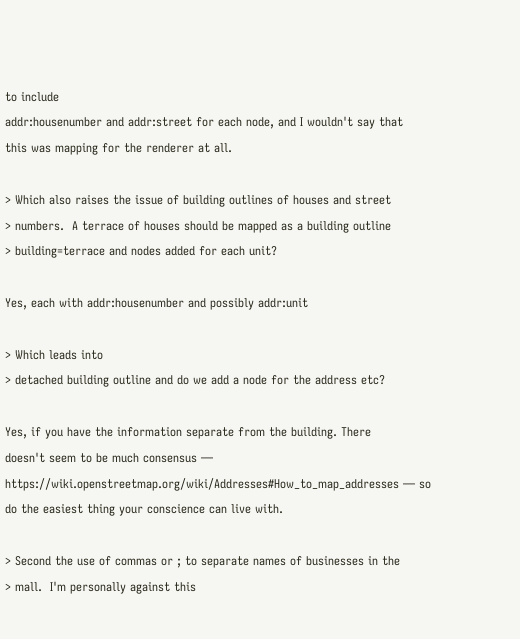to include
addr:housenumber and addr:street for each node, and I wouldn't say that
this was mapping for the renderer at all.

> Which also raises the issue of building outlines of houses and street
> numbers.  A terrace of houses should be mapped as a building outline
> building=terrace and nodes added for each unit?

Yes, each with addr:housenumber and possibly addr:unit

> Which leads into
> detached building outline and do we add a node for the address etc?

Yes, if you have the information separate from the building. There
doesn't seem to be much consensus —
https://wiki.openstreetmap.org/wiki/Addresses#How_to_map_addresses — so
do the easiest thing your conscience can live with.

> Second the use of commas or ; to separate names of businesses in the
> mall.  I'm personally against this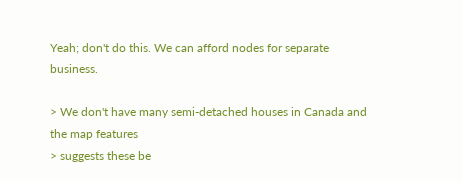Yeah; don't do this. We can afford nodes for separate business.

> We don't have many semi-detached houses in Canada and the map features
> suggests these be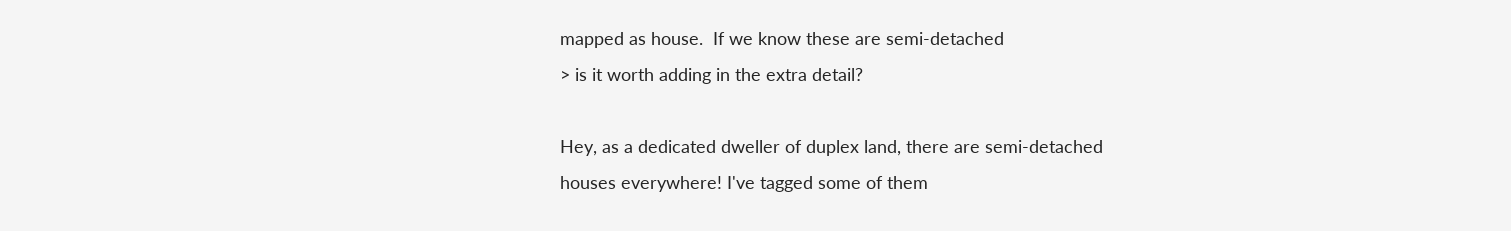mapped as house.  If we know these are semi-detached
> is it worth adding in the extra detail?

Hey, as a dedicated dweller of duplex land, there are semi-detached
houses everywhere! I've tagged some of them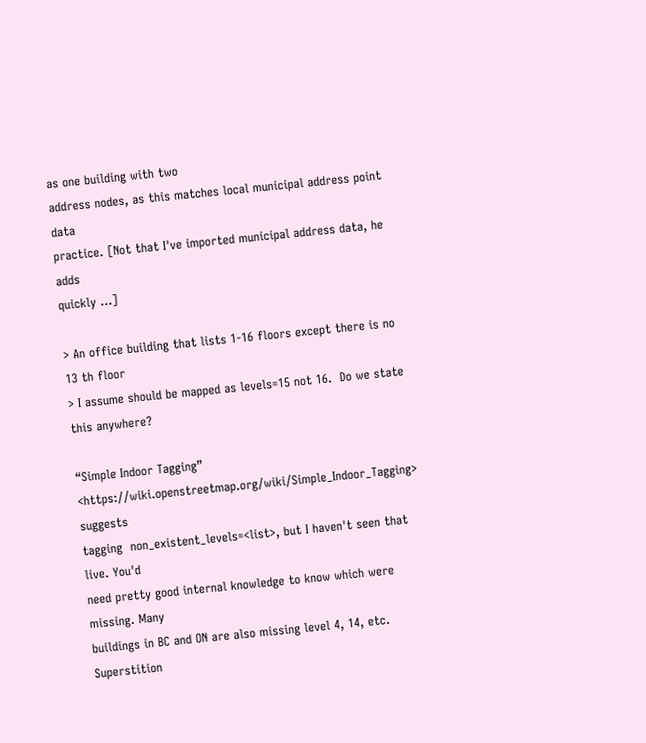as one building with two
address nodes, as this matches local municipal address point data
practice. [Not that I've imported municipal address data, he adds
quickly ...]

> An office building that lists 1-16 floors except there is no 13 th floor
> I assume should be mapped as levels=15 not 16.  Do we state this anywhere?

“Simple Indoor Tagging”
<https://wiki.openstreetmap.org/wiki/Simple_Indoor_Tagging> suggests
tagging  non_existent_levels=<list>, but I haven't seen that live. You'd
need pretty good internal knowledge to know which were missing. Many
buildings in BC and ON are also missing level 4, 14, etc. Superstition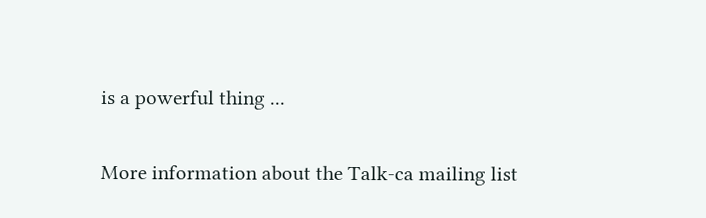is a powerful thing ...


More information about the Talk-ca mailing list